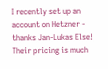I recently set up an account on Hetzner - thanks Jan-Lukas Else! Their pricing is much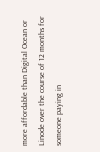more affordable than Digital Ocean or Linode over the course of 12 months for someone paying in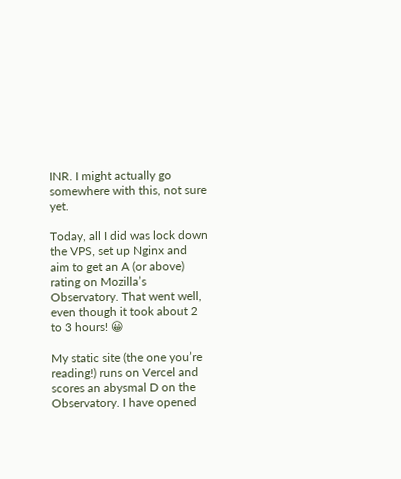INR. I might actually go somewhere with this, not sure yet.

Today, all I did was lock down the VPS, set up Nginx and aim to get an A (or above) rating on Mozilla’s Observatory. That went well, even though it took about 2 to 3 hours! 😀

My static site (the one you’re reading!) runs on Vercel and scores an abysmal D on the Observatory. I have opened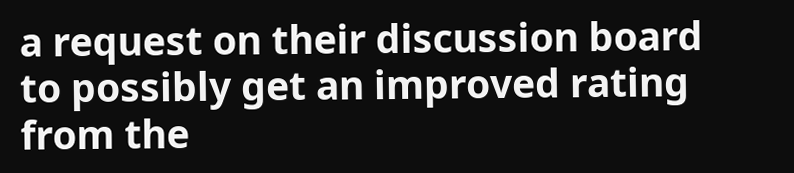a request on their discussion board to possibly get an improved rating from the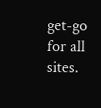get-go for all sites.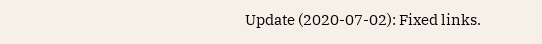Update (2020-07-02): Fixed links.